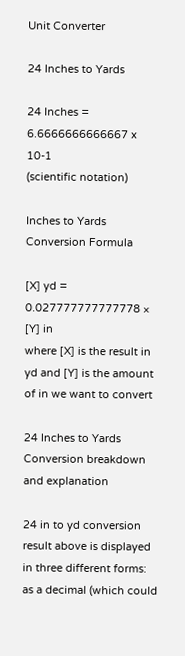Unit Converter

24 Inches to Yards

24 Inches =
6.6666666666667 x 10-1
(scientific notation)

Inches to Yards Conversion Formula

[X] yd = 0.027777777777778 × [Y] in
where [X] is the result in yd and [Y] is the amount of in we want to convert

24 Inches to Yards Conversion breakdown and explanation

24 in to yd conversion result above is displayed in three different forms: as a decimal (which could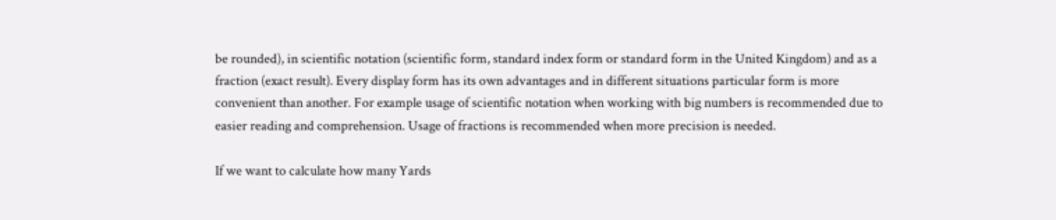be rounded), in scientific notation (scientific form, standard index form or standard form in the United Kingdom) and as a fraction (exact result). Every display form has its own advantages and in different situations particular form is more convenient than another. For example usage of scientific notation when working with big numbers is recommended due to easier reading and comprehension. Usage of fractions is recommended when more precision is needed.

If we want to calculate how many Yards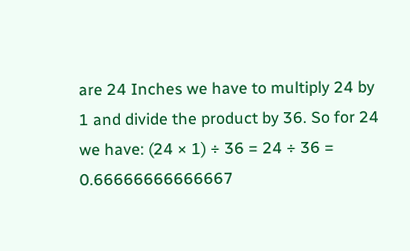are 24 Inches we have to multiply 24 by 1 and divide the product by 36. So for 24 we have: (24 × 1) ÷ 36 = 24 ÷ 36 = 0.66666666666667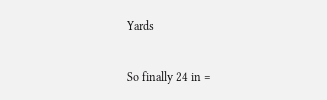Yards

So finally 24 in =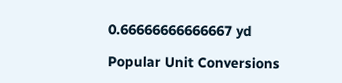0.66666666666667 yd

Popular Unit Conversions